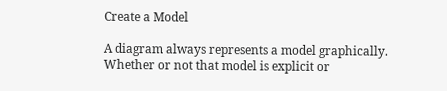Create a Model

A diagram always represents a model graphically. Whether or not that model is explicit or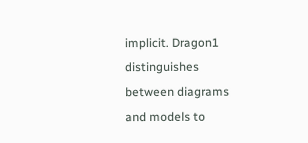implicit. Dragon1 distinguishes between diagrams and models to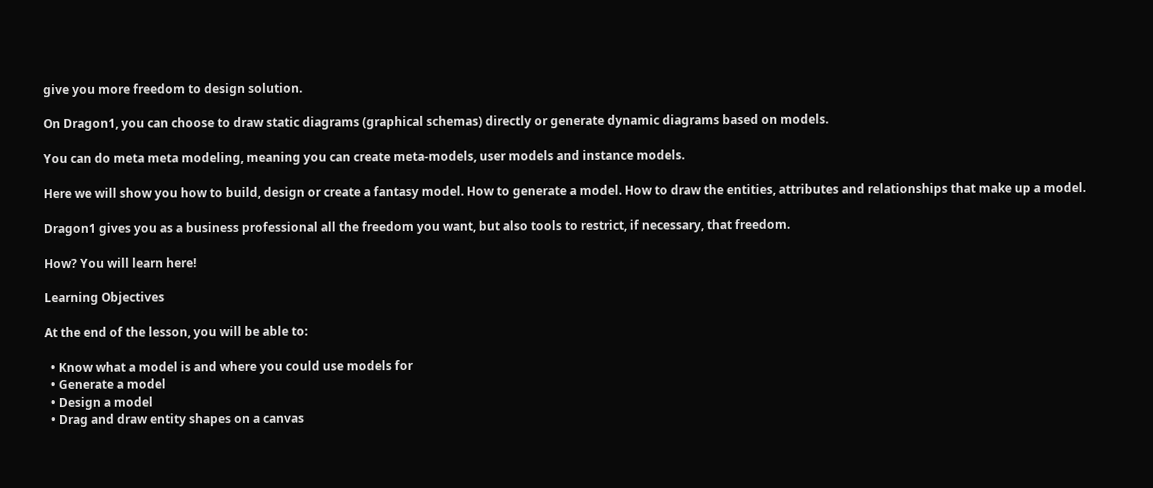give you more freedom to design solution.

On Dragon1, you can choose to draw static diagrams (graphical schemas) directly or generate dynamic diagrams based on models.

You can do meta meta modeling, meaning you can create meta-models, user models and instance models.

Here we will show you how to build, design or create a fantasy model. How to generate a model. How to draw the entities, attributes and relationships that make up a model.

Dragon1 gives you as a business professional all the freedom you want, but also tools to restrict, if necessary, that freedom.

How? You will learn here!

Learning Objectives

At the end of the lesson, you will be able to:

  • Know what a model is and where you could use models for
  • Generate a model
  • Design a model
  • Drag and draw entity shapes on a canvas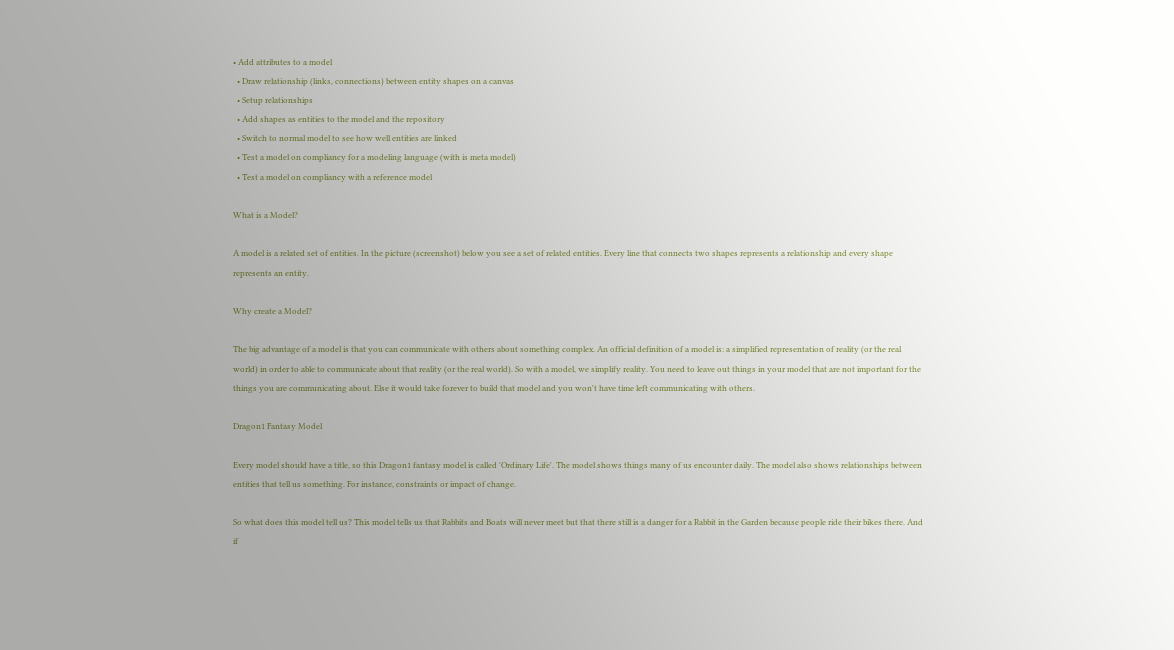• Add attributes to a model
  • Draw relationship (links, connections) between entity shapes on a canvas
  • Setup relationships
  • Add shapes as entities to the model and the repository
  • Switch to normal model to see how well entities are linked
  • Test a model on compliancy for a modeling language (with is meta model)
  • Test a model on compliancy with a reference model

What is a Model?

A model is a related set of entities. In the picture (screenshot) below you see a set of related entities. Every line that connects two shapes represents a relationship and every shape represents an entity.

Why create a Model?

The big advantage of a model is that you can communicate with others about something complex. An official definition of a model is: a simplified representation of reality (or the real world) in order to able to communicate about that reality (or the real world). So with a model, we simplify reality. You need to leave out things in your model that are not important for the things you are communicating about. Else it would take forever to build that model and you won't have time left communicating with others.

Dragon1 Fantasy Model

Every model should have a title, so this Dragon1 fantasy model is called 'Ordinary Life'. The model shows things many of us encounter daily. The model also shows relationships between entities that tell us something. For instance, constraints or impact of change.

So what does this model tell us? This model tells us that Rabbits and Boats will never meet but that there still is a danger for a Rabbit in the Garden because people ride their bikes there. And if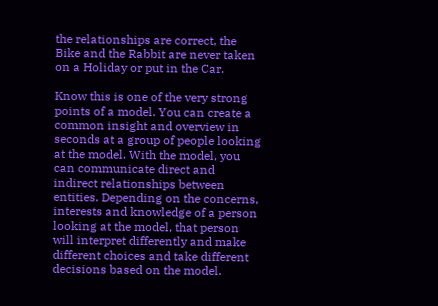the relationships are correct, the Bike and the Rabbit are never taken on a Holiday or put in the Car.

Know this is one of the very strong points of a model. You can create a common insight and overview in seconds at a group of people looking at the model. With the model, you can communicate direct and indirect relationships between entities. Depending on the concerns, interests and knowledge of a person looking at the model, that person will interpret differently and make different choices and take different decisions based on the model.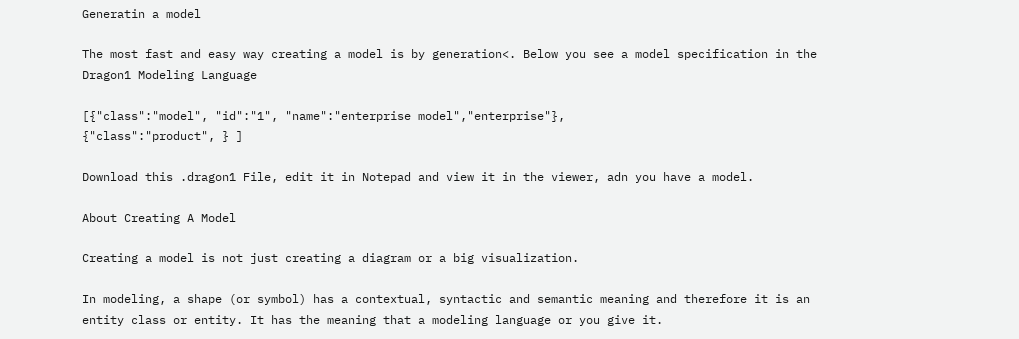Generatin a model

The most fast and easy way creating a model is by generation<. Below you see a model specification in the Dragon1 Modeling Language

[{"class":"model", "id":"1", "name":"enterprise model","enterprise"},
{"class":"product", } ]

Download this .dragon1 File, edit it in Notepad and view it in the viewer, adn you have a model.

About Creating A Model

Creating a model is not just creating a diagram or a big visualization.

In modeling, a shape (or symbol) has a contextual, syntactic and semantic meaning and therefore it is an entity class or entity. It has the meaning that a modeling language or you give it.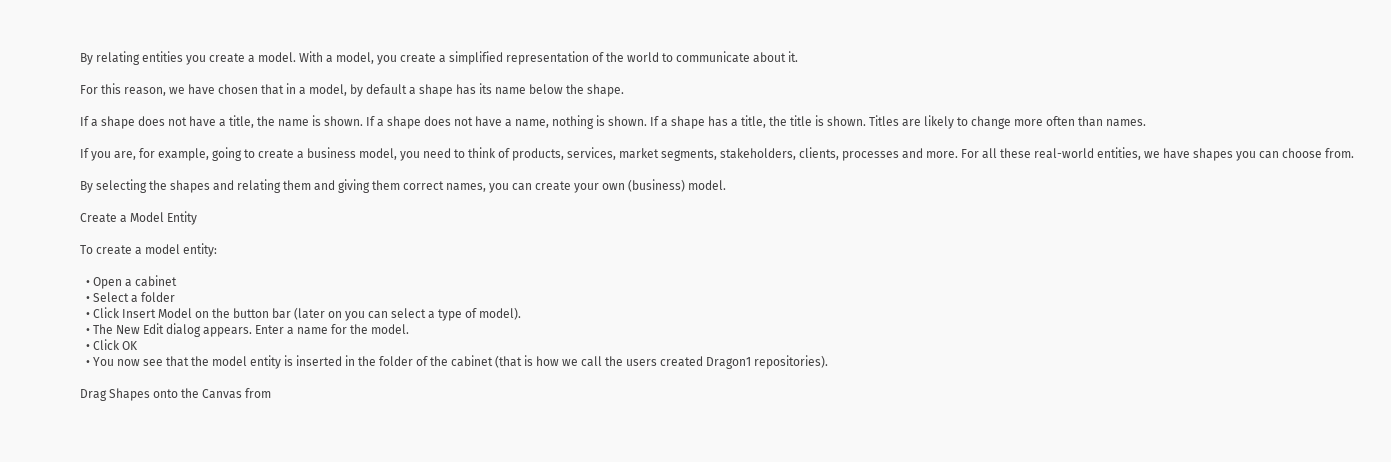By relating entities you create a model. With a model, you create a simplified representation of the world to communicate about it.

For this reason, we have chosen that in a model, by default a shape has its name below the shape.

If a shape does not have a title, the name is shown. If a shape does not have a name, nothing is shown. If a shape has a title, the title is shown. Titles are likely to change more often than names.

If you are, for example, going to create a business model, you need to think of products, services, market segments, stakeholders, clients, processes and more. For all these real-world entities, we have shapes you can choose from.

By selecting the shapes and relating them and giving them correct names, you can create your own (business) model.

Create a Model Entity

To create a model entity:

  • Open a cabinet
  • Select a folder
  • Click Insert Model on the button bar (later on you can select a type of model).
  • The New Edit dialog appears. Enter a name for the model.
  • Click OK
  • You now see that the model entity is inserted in the folder of the cabinet (that is how we call the users created Dragon1 repositories).

Drag Shapes onto the Canvas from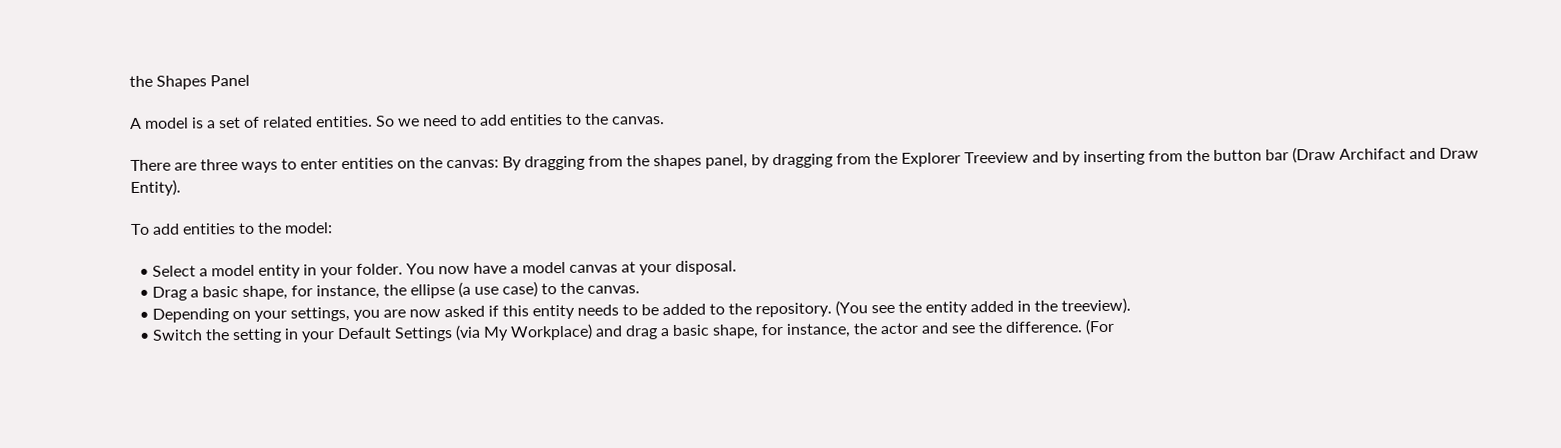the Shapes Panel

A model is a set of related entities. So we need to add entities to the canvas.

There are three ways to enter entities on the canvas: By dragging from the shapes panel, by dragging from the Explorer Treeview and by inserting from the button bar (Draw Archifact and Draw Entity).

To add entities to the model:

  • Select a model entity in your folder. You now have a model canvas at your disposal.
  • Drag a basic shape, for instance, the ellipse (a use case) to the canvas.
  • Depending on your settings, you are now asked if this entity needs to be added to the repository. (You see the entity added in the treeview).
  • Switch the setting in your Default Settings (via My Workplace) and drag a basic shape, for instance, the actor and see the difference. (For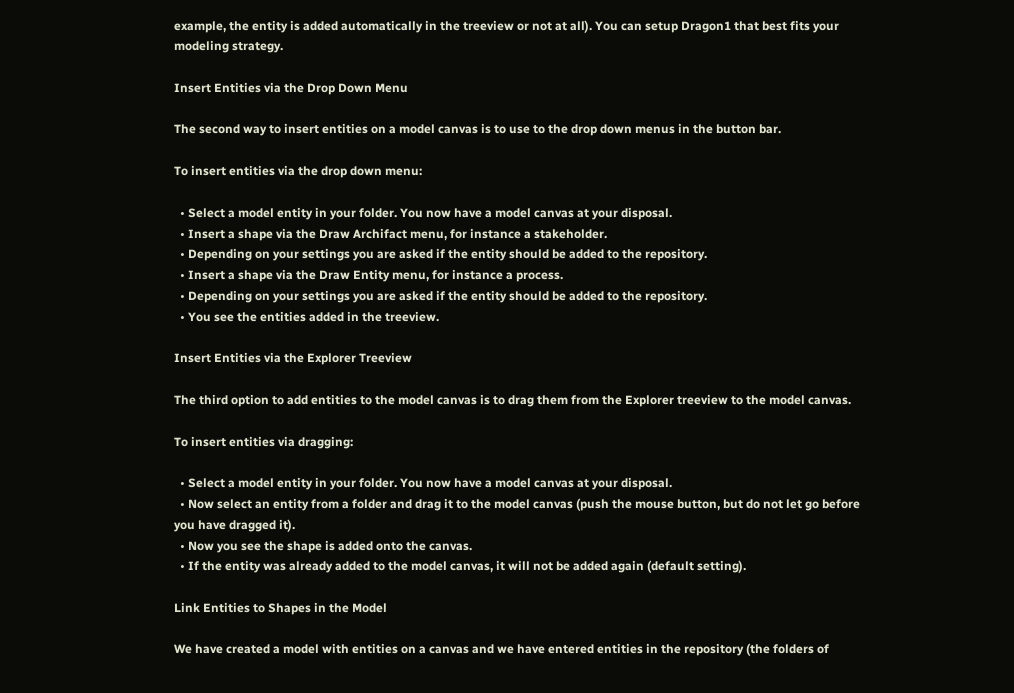example, the entity is added automatically in the treeview or not at all). You can setup Dragon1 that best fits your modeling strategy.

Insert Entities via the Drop Down Menu

The second way to insert entities on a model canvas is to use to the drop down menus in the button bar.

To insert entities via the drop down menu:

  • Select a model entity in your folder. You now have a model canvas at your disposal.
  • Insert a shape via the Draw Archifact menu, for instance a stakeholder.
  • Depending on your settings you are asked if the entity should be added to the repository.
  • Insert a shape via the Draw Entity menu, for instance a process.
  • Depending on your settings you are asked if the entity should be added to the repository.
  • You see the entities added in the treeview.

Insert Entities via the Explorer Treeview

The third option to add entities to the model canvas is to drag them from the Explorer treeview to the model canvas.

To insert entities via dragging:

  • Select a model entity in your folder. You now have a model canvas at your disposal.
  • Now select an entity from a folder and drag it to the model canvas (push the mouse button, but do not let go before you have dragged it).
  • Now you see the shape is added onto the canvas.
  • If the entity was already added to the model canvas, it will not be added again (default setting).

Link Entities to Shapes in the Model

We have created a model with entities on a canvas and we have entered entities in the repository (the folders of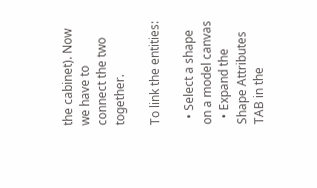the cabinet). Now we have to connect the two together.

To link the entities:

  • Select a shape on a model canvas
  • Expand the Shape Attributes TAB in the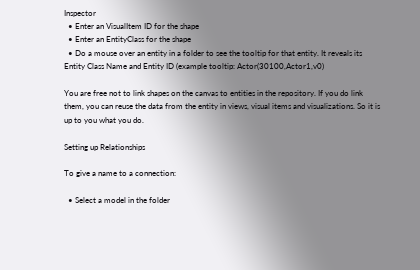Inspector
  • Enter an VisualItem ID for the shape
  • Enter an EntityClass for the shape
  • Do a mouse over an entity in a folder to see the tooltip for that entity. It reveals its Entity Class Name and Entity ID (example tooltip: Actor(30100,Actor1,v0)

You are free not to link shapes on the canvas to entities in the repository. If you do link them, you can reuse the data from the entity in views, visual items and visualizations. So it is up to you what you do.

Setting up Relationships

To give a name to a connection:

  • Select a model in the folder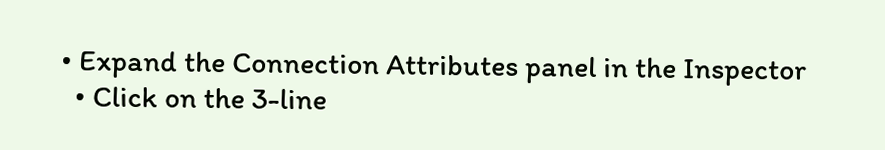• Expand the Connection Attributes panel in the Inspector
  • Click on the 3-line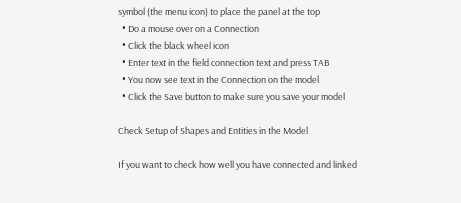symbol (the menu icon) to place the panel at the top
  • Do a mouse over on a Connection
  • Click the black wheel icon
  • Enter text in the field connection text and press TAB
  • You now see text in the Connection on the model
  • Click the Save button to make sure you save your model

Check Setup of Shapes and Entities in the Model

If you want to check how well you have connected and linked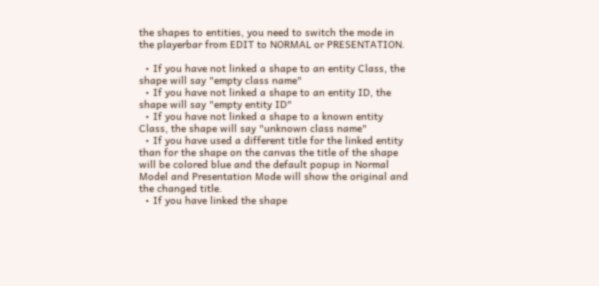the shapes to entities, you need to switch the mode in the playerbar from EDIT to NORMAL or PRESENTATION.

  • If you have not linked a shape to an entity Class, the shape will say "empty class name"
  • If you have not linked a shape to an entity ID, the shape will say "empty entity ID"
  • If you have not linked a shape to a known entity Class, the shape will say "unknown class name"
  • If you have used a different title for the linked entity than for the shape on the canvas the title of the shape will be colored blue and the default popup in Normal Model and Presentation Mode will show the original and the changed title.
  • If you have linked the shape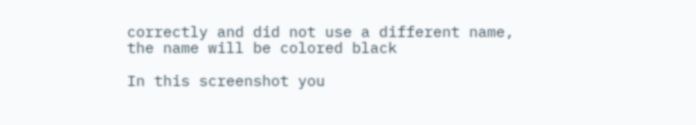correctly and did not use a different name, the name will be colored black

In this screenshot you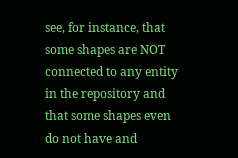see, for instance, that some shapes are NOT connected to any entity in the repository and that some shapes even do not have and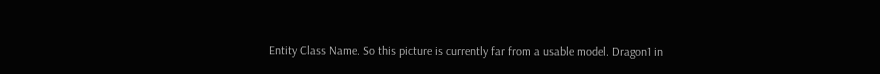Entity Class Name. So this picture is currently far from a usable model. Dragon1 in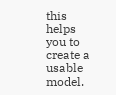this helps you to create a usable model.